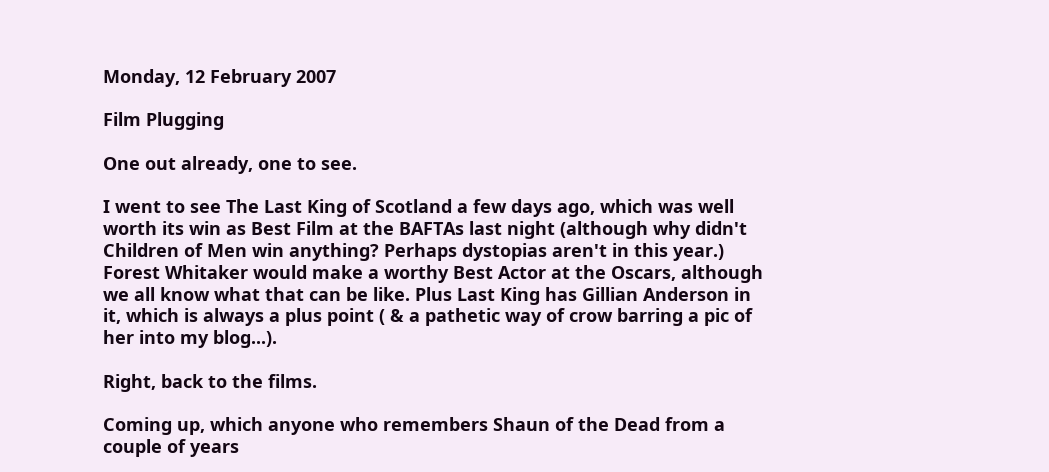Monday, 12 February 2007

Film Plugging

One out already, one to see.

I went to see The Last King of Scotland a few days ago, which was well worth its win as Best Film at the BAFTAs last night (although why didn't Children of Men win anything? Perhaps dystopias aren't in this year.) Forest Whitaker would make a worthy Best Actor at the Oscars, although we all know what that can be like. Plus Last King has Gillian Anderson in it, which is always a plus point ( & a pathetic way of crow barring a pic of her into my blog...).

Right, back to the films.

Coming up, which anyone who remembers Shaun of the Dead from a couple of years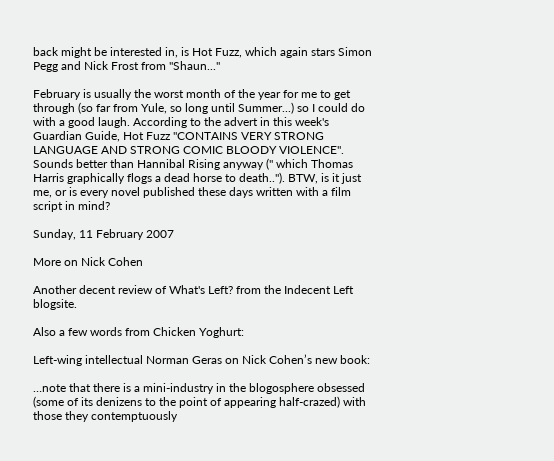back might be interested in, is Hot Fuzz, which again stars Simon Pegg and Nick Frost from "Shaun..."

February is usually the worst month of the year for me to get through (so far from Yule, so long until Summer...) so I could do with a good laugh. According to the advert in this week's Guardian Guide, Hot Fuzz "CONTAINS VERY STRONG LANGUAGE AND STRONG COMIC BLOODY VIOLENCE". Sounds better than Hannibal Rising anyway (" which Thomas Harris graphically flogs a dead horse to death.."). BTW, is it just me, or is every novel published these days written with a film script in mind?

Sunday, 11 February 2007

More on Nick Cohen

Another decent review of What's Left? from the Indecent Left blogsite.

Also a few words from Chicken Yoghurt:

Left-wing intellectual Norman Geras on Nick Cohen’s new book:

…note that there is a mini-industry in the blogosphere obsessed (some of its denizens to the point of appearing half-crazed) with those they contemptuously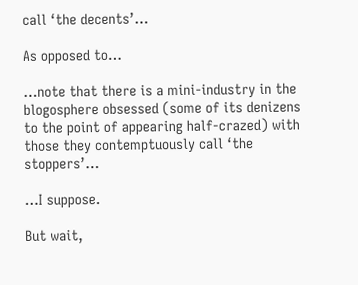call ‘the decents’…

As opposed to…

…note that there is a mini-industry in the blogosphere obsessed (some of its denizens to the point of appearing half-crazed) with those they contemptuously call ‘the stoppers’…

…I suppose.

But wait,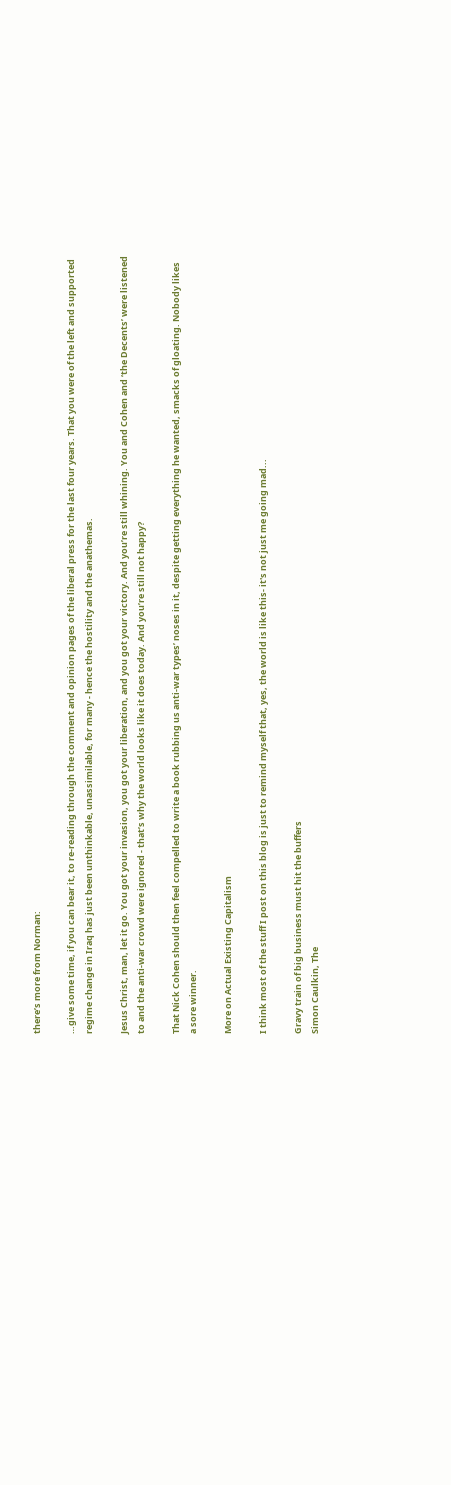there’s more from Norman:

…give some time, if you can bear it, to re-reading through the comment and opinion pages of the liberal press for the last four years. That you were of the left and supported regime change in Iraq has just been unthinkable, unassimilable, for many - hence the hostility and the anathemas.

Jesus Christ, man, let it go. You got your invasion, you got your liberation, and you got your victory. And you’re still whining. You and Cohen and ‘the Decents’ were listened to and the anti-war crowd were ignored - that’s why the world looks like it does today. And you’re still not happy?

That Nick Cohen should then feel compelled to write a book rubbing us anti-war types’ noses in it, despite getting everything he wanted, smacks of gloating. Nobody likes a sore winner.

More on Actual Existing Capitalism

I think most of the stuff I post on this blog is just to remind myself that, yes, the world is like this- it's not just me going mad...

Gravy train of big business must hit the buffers
Simon Caulkin, The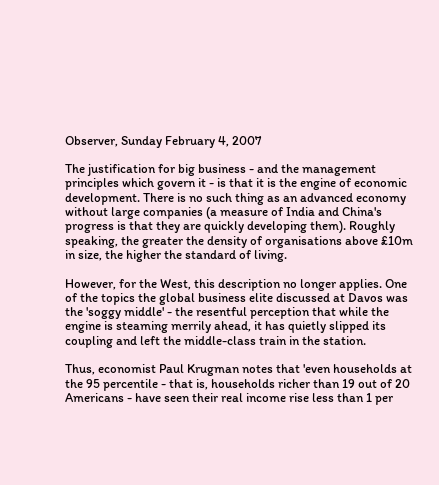Observer, Sunday February 4, 2007

The justification for big business - and the management principles which govern it - is that it is the engine of economic development. There is no such thing as an advanced economy without large companies (a measure of India and China's progress is that they are quickly developing them). Roughly speaking, the greater the density of organisations above £10m in size, the higher the standard of living.

However, for the West, this description no longer applies. One of the topics the global business elite discussed at Davos was the 'soggy middle' - the resentful perception that while the engine is steaming merrily ahead, it has quietly slipped its coupling and left the middle-class train in the station.

Thus, economist Paul Krugman notes that 'even households at the 95 percentile - that is, households richer than 19 out of 20 Americans - have seen their real income rise less than 1 per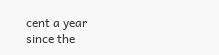cent a year since the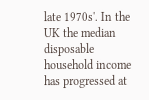late 1970s'. In the UK the median disposable household income has progressed at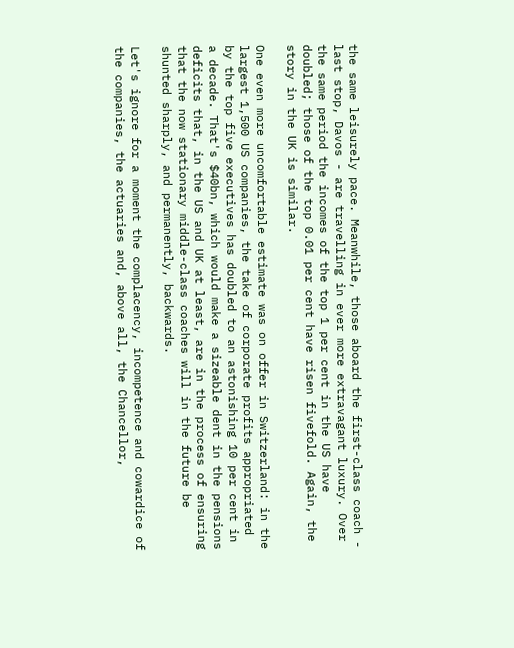the same leisurely pace. Meanwhile, those aboard the first-class coach - last stop, Davos - are travelling in ever more extravagant luxury. Over the same period the incomes of the top 1 per cent in the US have doubled; those of the top 0.01 per cent have risen fivefold. Again, the story in the UK is similar.

One even more uncomfortable estimate was on offer in Switzerland: in the largest 1,500 US companies, the take of corporate profits appropriated by the top five executives has doubled to an astonishing 10 per cent in a decade. That's $40bn, which would make a sizeable dent in the pensions deficits that, in the US and UK at least, are in the process of ensuring that the now stationary middle-class coaches will in the future be shunted sharply, and permanently, backwards.

Let's ignore for a moment the complacency, incompetence and cowardice of the companies, the actuaries and, above all, the Chancellor,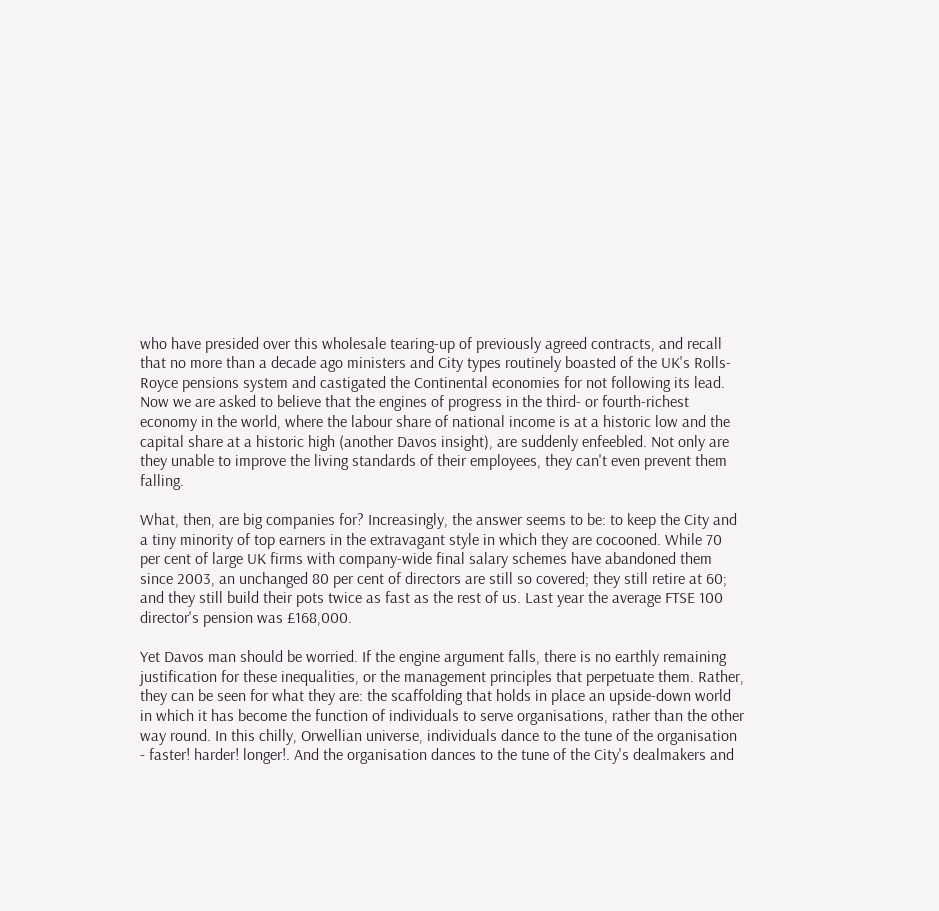who have presided over this wholesale tearing-up of previously agreed contracts, and recall that no more than a decade ago ministers and City types routinely boasted of the UK's Rolls-Royce pensions system and castigated the Continental economies for not following its lead. Now we are asked to believe that the engines of progress in the third- or fourth-richest economy in the world, where the labour share of national income is at a historic low and the capital share at a historic high (another Davos insight), are suddenly enfeebled. Not only are they unable to improve the living standards of their employees, they can't even prevent them falling.

What, then, are big companies for? Increasingly, the answer seems to be: to keep the City and a tiny minority of top earners in the extravagant style in which they are cocooned. While 70 per cent of large UK firms with company-wide final salary schemes have abandoned them since 2003, an unchanged 80 per cent of directors are still so covered; they still retire at 60; and they still build their pots twice as fast as the rest of us. Last year the average FTSE 100 director's pension was £168,000.

Yet Davos man should be worried. If the engine argument falls, there is no earthly remaining justification for these inequalities, or the management principles that perpetuate them. Rather, they can be seen for what they are: the scaffolding that holds in place an upside-down world in which it has become the function of individuals to serve organisations, rather than the other way round. In this chilly, Orwellian universe, individuals dance to the tune of the organisation - faster! harder! longer!. And the organisation dances to the tune of the City's dealmakers and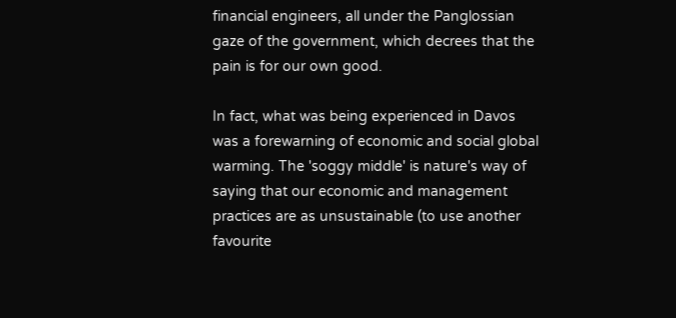financial engineers, all under the Panglossian gaze of the government, which decrees that the pain is for our own good.

In fact, what was being experienced in Davos was a forewarning of economic and social global warming. The 'soggy middle' is nature's way of saying that our economic and management practices are as unsustainable (to use another favourite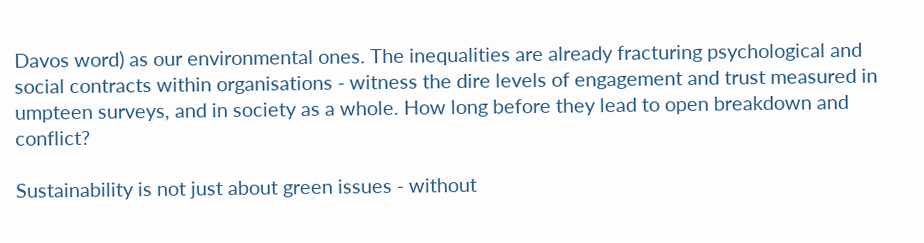Davos word) as our environmental ones. The inequalities are already fracturing psychological and social contracts within organisations - witness the dire levels of engagement and trust measured in umpteen surveys, and in society as a whole. How long before they lead to open breakdown and conflict?

Sustainability is not just about green issues - without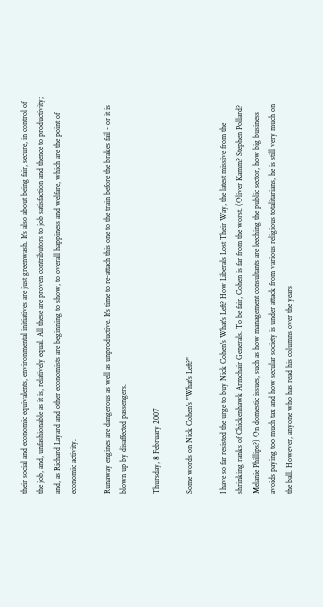their social and economic equivalents, environmental initiatives are just greenwash. It's also about being fair, secure, in control of the job, and, unfashionable as it is, relatively equal. All these are proven contributors to job satisfaction and thence to productivity; and, as Richard Layard and other economists are beginning to show, to overall happiness and welfare, which are the point of economic activity.

Runaway engines are dangerous as well as unproductive. It's time to re-attach this one to the train before the brakes fail - or it is blown up by disaffected passengers.

Thursday, 8 February 2007

Some words on Nick Cohen's "What's Left?"

I have so far resisted the urge to buy Nick Cohen's What's Left? How Liberals Lost Their Way, the latest missive from the shrinking ranks of Chickenhawk Armchair Generals. To be fair, Cohen is far from the worst. (Oliver Kamm? Stephen Pollard? Melanie Phillips?) On domestic issues, such as how management consultants are leeching the public sector, how big business avoids paying too much tax and how secular society is under attack from various religious totalitarians, he is still very much on the ball. However, anyone who has read his columns over the years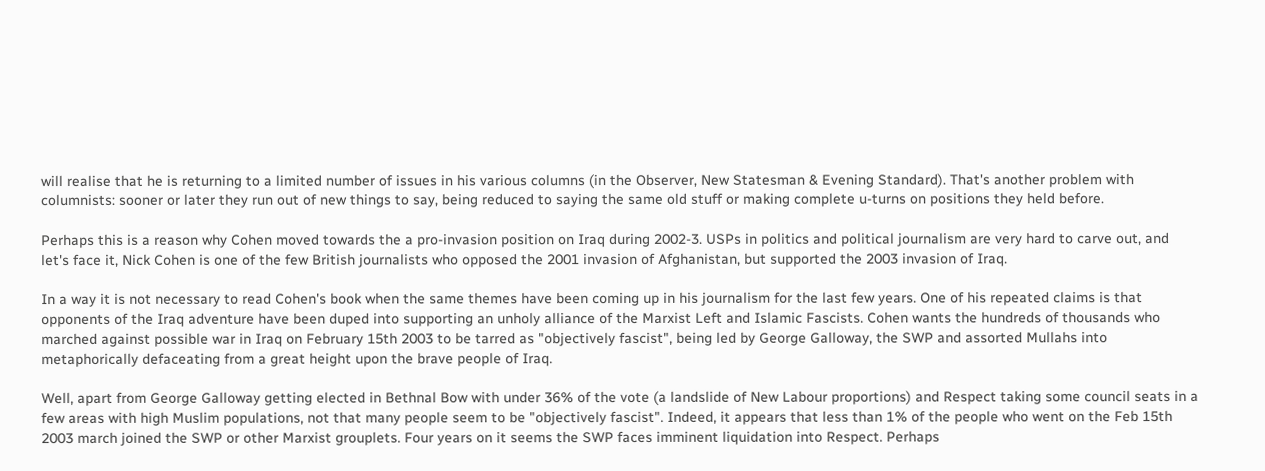will realise that he is returning to a limited number of issues in his various columns (in the Observer, New Statesman & Evening Standard). That's another problem with columnists: sooner or later they run out of new things to say, being reduced to saying the same old stuff or making complete u-turns on positions they held before.

Perhaps this is a reason why Cohen moved towards the a pro-invasion position on Iraq during 2002-3. USPs in politics and political journalism are very hard to carve out, and let's face it, Nick Cohen is one of the few British journalists who opposed the 2001 invasion of Afghanistan, but supported the 2003 invasion of Iraq.

In a way it is not necessary to read Cohen's book when the same themes have been coming up in his journalism for the last few years. One of his repeated claims is that opponents of the Iraq adventure have been duped into supporting an unholy alliance of the Marxist Left and Islamic Fascists. Cohen wants the hundreds of thousands who marched against possible war in Iraq on February 15th 2003 to be tarred as "objectively fascist", being led by George Galloway, the SWP and assorted Mullahs into metaphorically defaceating from a great height upon the brave people of Iraq.

Well, apart from George Galloway getting elected in Bethnal Bow with under 36% of the vote (a landslide of New Labour proportions) and Respect taking some council seats in a few areas with high Muslim populations, not that many people seem to be "objectively fascist". Indeed, it appears that less than 1% of the people who went on the Feb 15th 2003 march joined the SWP or other Marxist grouplets. Four years on it seems the SWP faces imminent liquidation into Respect. Perhaps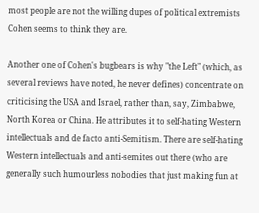most people are not the willing dupes of political extremists Cohen seems to think they are.

Another one of Cohen's bugbears is why "the Left" (which, as several reviews have noted, he never defines) concentrate on criticising the USA and Israel, rather than, say, Zimbabwe, North Korea or China. He attributes it to self-hating Western intellectuals and de facto anti-Semitism. There are self-hating Western intellectuals and anti-semites out there (who are generally such humourless nobodies that just making fun at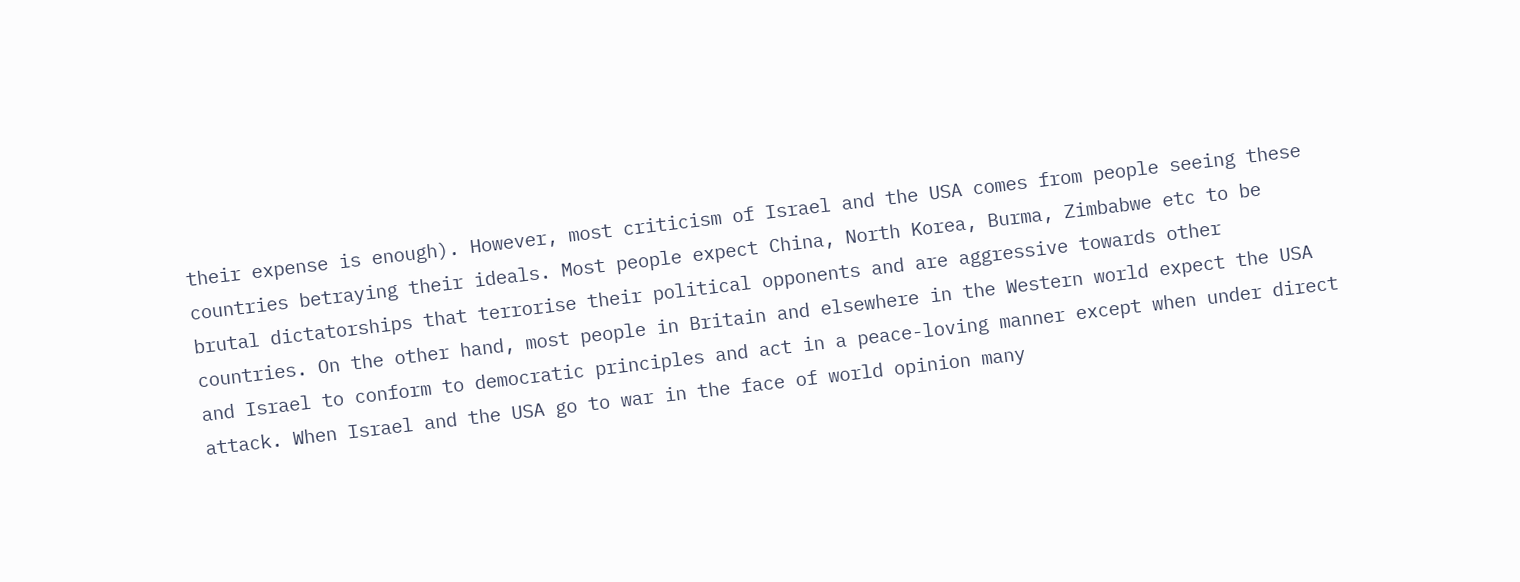their expense is enough). However, most criticism of Israel and the USA comes from people seeing these countries betraying their ideals. Most people expect China, North Korea, Burma, Zimbabwe etc to be brutal dictatorships that terrorise their political opponents and are aggressive towards other countries. On the other hand, most people in Britain and elsewhere in the Western world expect the USA and Israel to conform to democratic principles and act in a peace-loving manner except when under direct attack. When Israel and the USA go to war in the face of world opinion many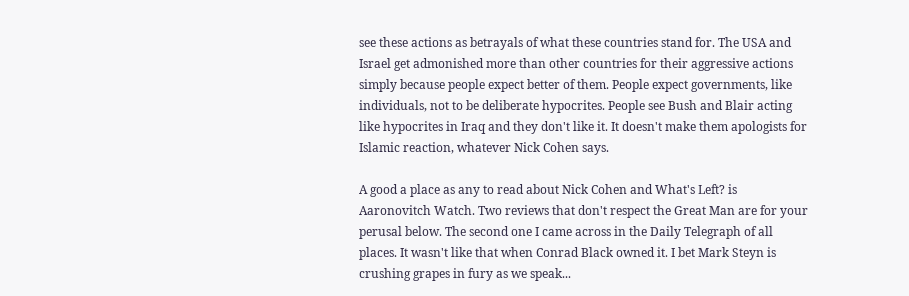see these actions as betrayals of what these countries stand for. The USA and Israel get admonished more than other countries for their aggressive actions simply because people expect better of them. People expect governments, like individuals, not to be deliberate hypocrites. People see Bush and Blair acting like hypocrites in Iraq and they don't like it. It doesn't make them apologists for Islamic reaction, whatever Nick Cohen says.

A good a place as any to read about Nick Cohen and What's Left? is Aaronovitch Watch. Two reviews that don't respect the Great Man are for your perusal below. The second one I came across in the Daily Telegraph of all places. It wasn't like that when Conrad Black owned it. I bet Mark Steyn is crushing grapes in fury as we speak...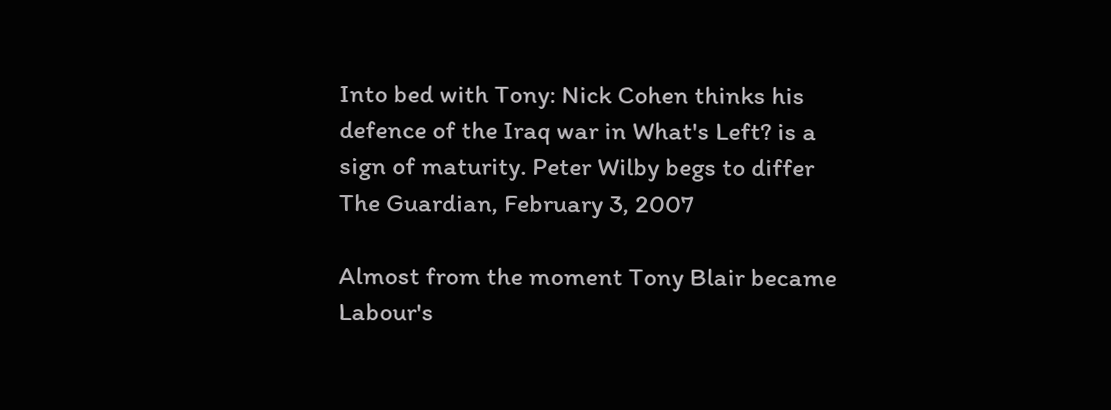Into bed with Tony: Nick Cohen thinks his defence of the Iraq war in What's Left? is a sign of maturity. Peter Wilby begs to differ
The Guardian, February 3, 2007

Almost from the moment Tony Blair became Labour's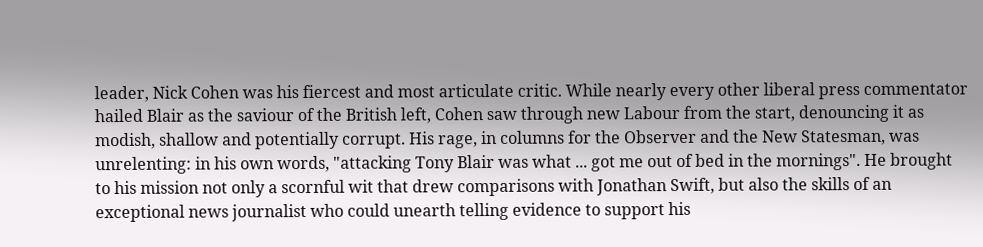leader, Nick Cohen was his fiercest and most articulate critic. While nearly every other liberal press commentator hailed Blair as the saviour of the British left, Cohen saw through new Labour from the start, denouncing it as modish, shallow and potentially corrupt. His rage, in columns for the Observer and the New Statesman, was unrelenting: in his own words, "attacking Tony Blair was what ... got me out of bed in the mornings". He brought to his mission not only a scornful wit that drew comparisons with Jonathan Swift, but also the skills of an exceptional news journalist who could unearth telling evidence to support his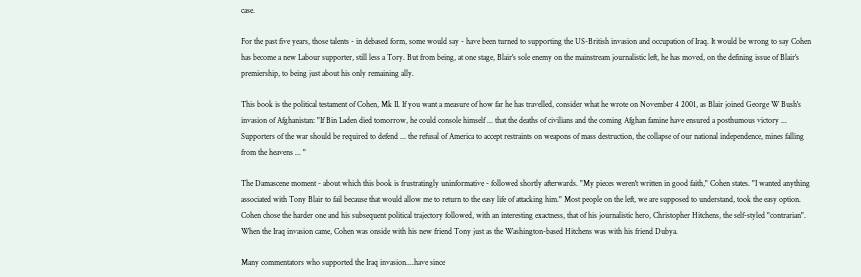case.

For the past five years, those talents - in debased form, some would say - have been turned to supporting the US-British invasion and occupation of Iraq. It would be wrong to say Cohen has become a new Labour supporter, still less a Tory. But from being, at one stage, Blair's sole enemy on the mainstream journalistic left, he has moved, on the defining issue of Blair's premiership, to being just about his only remaining ally.

This book is the political testament of Cohen, Mk II. If you want a measure of how far he has travelled, consider what he wrote on November 4 2001, as Blair joined George W Bush's invasion of Afghanistan: "If Bin Laden died tomorrow, he could console himself ... that the deaths of civilians and the coming Afghan famine have ensured a posthumous victory ... Supporters of the war should be required to defend ... the refusal of America to accept restraints on weapons of mass destruction, the collapse of our national independence, mines falling from the heavens ... "

The Damascene moment - about which this book is frustratingly uninformative - followed shortly afterwards. "My pieces weren't written in good faith," Cohen states. "I wanted anything associated with Tony Blair to fail because that would allow me to return to the easy life of attacking him." Most people on the left, we are supposed to understand, took the easy option. Cohen chose the harder one and his subsequent political trajectory followed, with an interesting exactness, that of his journalistic hero, Christopher Hitchens, the self-styled "contrarian". When the Iraq invasion came, Cohen was onside with his new friend Tony just as the Washington-based Hitchens was with his friend Dubya.

Many commentators who supported the Iraq invasion....have since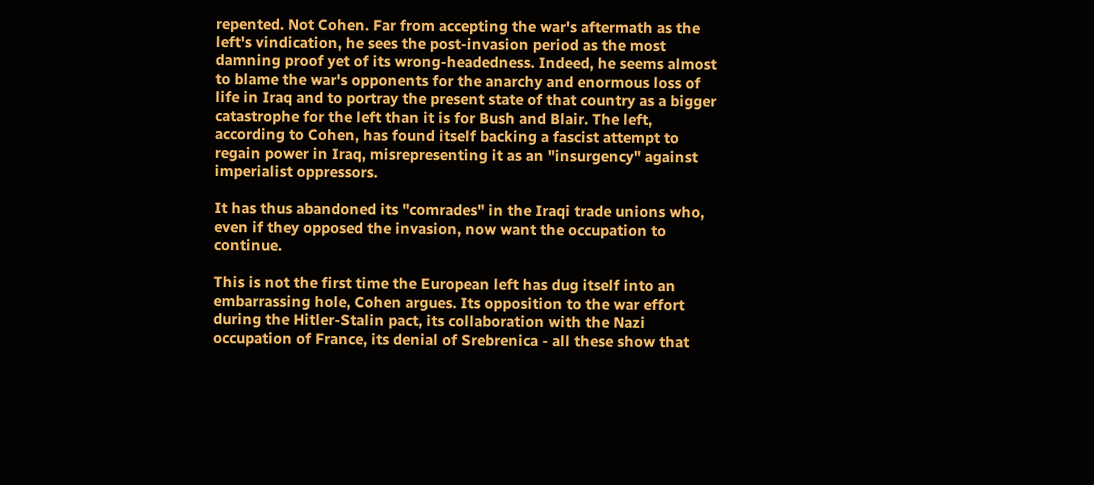repented. Not Cohen. Far from accepting the war's aftermath as the left's vindication, he sees the post-invasion period as the most damning proof yet of its wrong-headedness. Indeed, he seems almost to blame the war's opponents for the anarchy and enormous loss of life in Iraq and to portray the present state of that country as a bigger catastrophe for the left than it is for Bush and Blair. The left, according to Cohen, has found itself backing a fascist attempt to regain power in Iraq, misrepresenting it as an "insurgency" against imperialist oppressors.

It has thus abandoned its "comrades" in the Iraqi trade unions who, even if they opposed the invasion, now want the occupation to continue.

This is not the first time the European left has dug itself into an embarrassing hole, Cohen argues. Its opposition to the war effort during the Hitler-Stalin pact, its collaboration with the Nazi occupation of France, its denial of Srebrenica - all these show that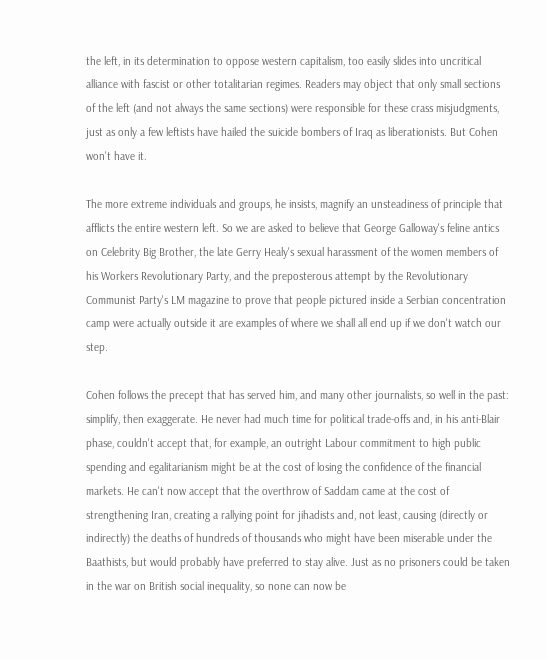the left, in its determination to oppose western capitalism, too easily slides into uncritical alliance with fascist or other totalitarian regimes. Readers may object that only small sections of the left (and not always the same sections) were responsible for these crass misjudgments, just as only a few leftists have hailed the suicide bombers of Iraq as liberationists. But Cohen won't have it.

The more extreme individuals and groups, he insists, magnify an unsteadiness of principle that afflicts the entire western left. So we are asked to believe that George Galloway's feline antics on Celebrity Big Brother, the late Gerry Healy's sexual harassment of the women members of his Workers Revolutionary Party, and the preposterous attempt by the Revolutionary Communist Party's LM magazine to prove that people pictured inside a Serbian concentration camp were actually outside it are examples of where we shall all end up if we don't watch our step.

Cohen follows the precept that has served him, and many other journalists, so well in the past: simplify, then exaggerate. He never had much time for political trade-offs and, in his anti-Blair phase, couldn't accept that, for example, an outright Labour commitment to high public spending and egalitarianism might be at the cost of losing the confidence of the financial markets. He can't now accept that the overthrow of Saddam came at the cost of strengthening Iran, creating a rallying point for jihadists and, not least, causing (directly or indirectly) the deaths of hundreds of thousands who might have been miserable under the Baathists, but would probably have preferred to stay alive. Just as no prisoners could be taken in the war on British social inequality, so none can now be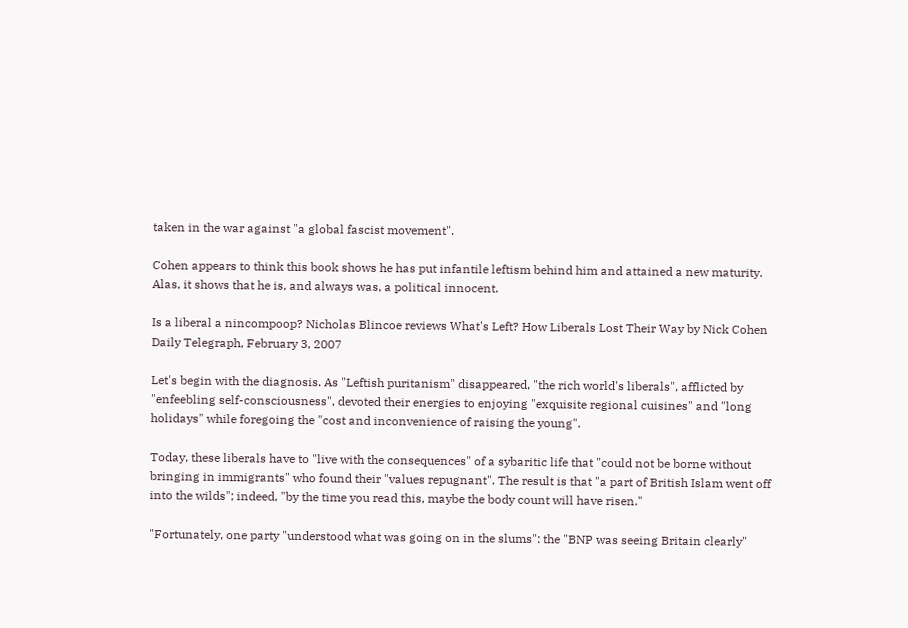taken in the war against "a global fascist movement".

Cohen appears to think this book shows he has put infantile leftism behind him and attained a new maturity. Alas, it shows that he is, and always was, a political innocent.

Is a liberal a nincompoop? Nicholas Blincoe reviews What's Left? How Liberals Lost Their Way by Nick Cohen
Daily Telegraph, February 3, 2007

Let's begin with the diagnosis. As "Leftish puritanism" disappeared, "the rich world's liberals", afflicted by "enfeebling self-consciousness", devoted their energies to enjoying "exquisite regional cuisines" and "long holidays" while foregoing the "cost and inconvenience of raising the young".

Today, these liberals have to "live with the consequences" of a sybaritic life that "could not be borne without bringing in immigrants" who found their "values repugnant". The result is that "a part of British Islam went off into the wilds"; indeed, "by the time you read this, maybe the body count will have risen."

"Fortunately, one party "understood what was going on in the slums": the "BNP was seeing Britain clearly"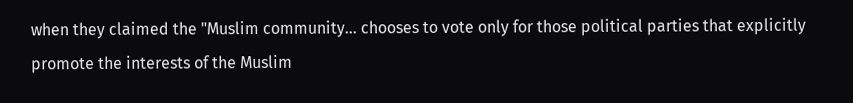when they claimed the "Muslim community… chooses to vote only for those political parties that explicitly promote the interests of the Muslim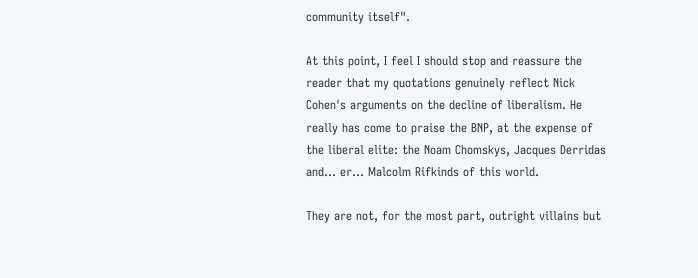community itself".

At this point, I feel I should stop and reassure the reader that my quotations genuinely reflect Nick Cohen's arguments on the decline of liberalism. He really has come to praise the BNP, at the expense of the liberal elite: the Noam Chomskys, Jacques Derridas and… er… Malcolm Rifkinds of this world.

They are not, for the most part, outright villains but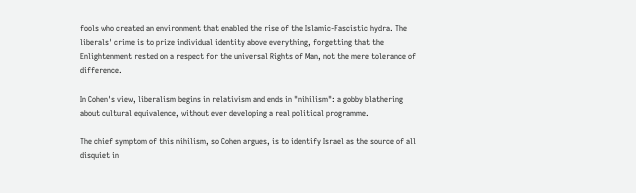fools who created an environment that enabled the rise of the Islamic-Fascistic hydra. The liberals' crime is to prize individual identity above everything, forgetting that the Enlightenment rested on a respect for the universal Rights of Man, not the mere tolerance of difference.

In Cohen's view, liberalism begins in relativism and ends in "nihilism": a gobby blathering about cultural equivalence, without ever developing a real political programme.

The chief symptom of this nihilism, so Cohen argues, is to identify Israel as the source of all disquiet in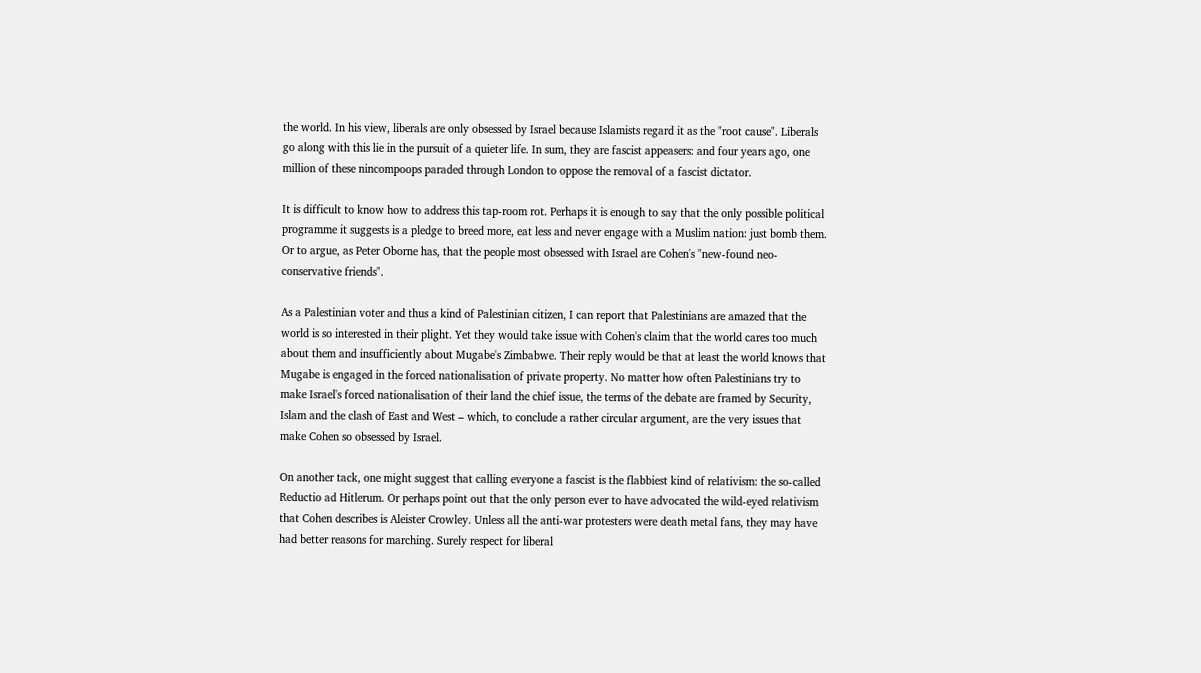the world. In his view, liberals are only obsessed by Israel because Islamists regard it as the "root cause". Liberals go along with this lie in the pursuit of a quieter life. In sum, they are fascist appeasers: and four years ago, one million of these nincompoops paraded through London to oppose the removal of a fascist dictator.

It is difficult to know how to address this tap-room rot. Perhaps it is enough to say that the only possible political programme it suggests is a pledge to breed more, eat less and never engage with a Muslim nation: just bomb them. Or to argue, as Peter Oborne has, that the people most obsessed with Israel are Cohen's "new-found neo-conservative friends".

As a Palestinian voter and thus a kind of Palestinian citizen, I can report that Palestinians are amazed that the world is so interested in their plight. Yet they would take issue with Cohen's claim that the world cares too much about them and insufficiently about Mugabe's Zimbabwe. Their reply would be that at least the world knows that Mugabe is engaged in the forced nationalisation of private property. No matter how often Palestinians try to make Israel's forced nationalisation of their land the chief issue, the terms of the debate are framed by Security, Islam and the clash of East and West – which, to conclude a rather circular argument, are the very issues that make Cohen so obsessed by Israel.

On another tack, one might suggest that calling everyone a fascist is the flabbiest kind of relativism: the so-called Reductio ad Hitlerum. Or perhaps point out that the only person ever to have advocated the wild-eyed relativism that Cohen describes is Aleister Crowley. Unless all the anti-war protesters were death metal fans, they may have had better reasons for marching. Surely respect for liberal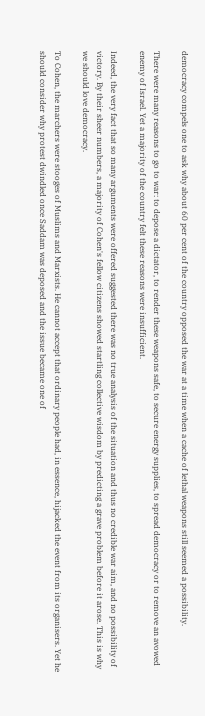democracy compels one to ask why about 60 per cent of the country opposed the war at a time when a cache of lethal weapons still seemed a possibility.

There were many reasons to go to war: to depose a dictator, to render these weapons safe, to secure energy supplies, to spread democracy or to remove an avowed enemy of Israel. Yet a majority of the country felt these reasons were insufficient.

Indeed, the very fact that so many arguments were offered suggested there was no true analysis of the situation and thus no credible war aim, and no possibility of victory. By their sheer numbers, a majority of Cohen's fellow citizens showed startling collective wisdom by predicting a grave problem before it arose. This is why we should love democracy.

To Cohen, the marchers were stooges of Muslims and Marxists. He cannot accept that ordinary people had, in essence, hijacked the event from its organisers. Yet he should consider why protest dwindled once Saddam was deposed and the issue became one of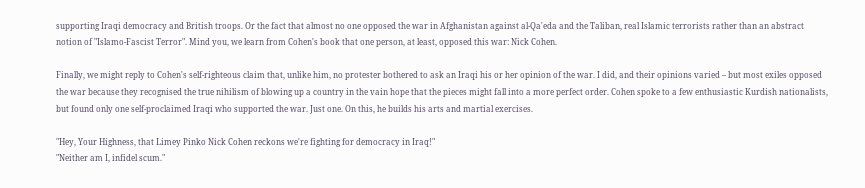supporting Iraqi democracy and British troops. Or the fact that almost no one opposed the war in Afghanistan against al-Qa'eda and the Taliban, real Islamic terrorists rather than an abstract notion of "Islamo-Fascist Terror". Mind you, we learn from Cohen's book that one person, at least, opposed this war: Nick Cohen.

Finally, we might reply to Cohen's self-righteous claim that, unlike him, no protester bothered to ask an Iraqi his or her opinion of the war. I did, and their opinions varied – but most exiles opposed the war because they recognised the true nihilism of blowing up a country in the vain hope that the pieces might fall into a more perfect order. Cohen spoke to a few enthusiastic Kurdish nationalists, but found only one self-proclaimed Iraqi who supported the war. Just one. On this, he builds his arts and martial exercises.

"Hey, Your Highness, that Limey Pinko Nick Cohen reckons we're fighting for democracy in Iraq!"
"Neither am I, infidel scum."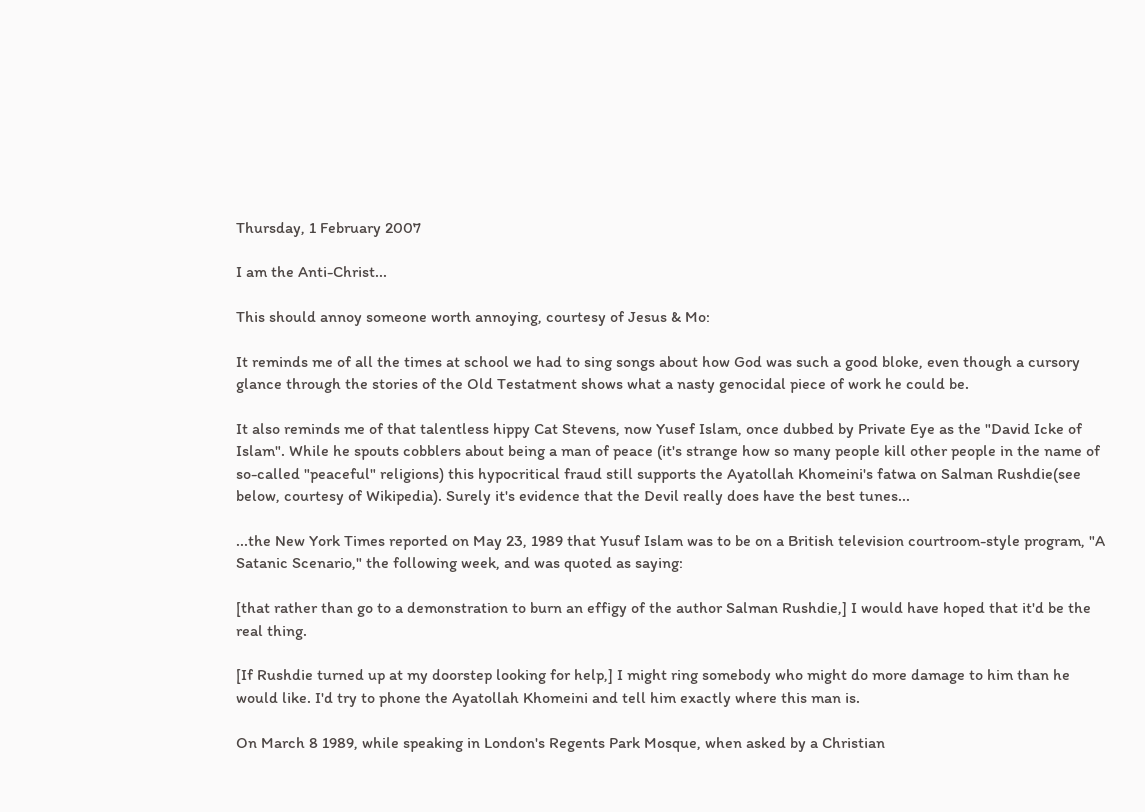Thursday, 1 February 2007

I am the Anti-Christ...

This should annoy someone worth annoying, courtesy of Jesus & Mo:

It reminds me of all the times at school we had to sing songs about how God was such a good bloke, even though a cursory glance through the stories of the Old Testatment shows what a nasty genocidal piece of work he could be.

It also reminds me of that talentless hippy Cat Stevens, now Yusef Islam, once dubbed by Private Eye as the "David Icke of Islam". While he spouts cobblers about being a man of peace (it's strange how so many people kill other people in the name of so-called "peaceful" religions) this hypocritical fraud still supports the Ayatollah Khomeini's fatwa on Salman Rushdie(see below, courtesy of Wikipedia). Surely it's evidence that the Devil really does have the best tunes...

...the New York Times reported on May 23, 1989 that Yusuf Islam was to be on a British television courtroom-style program, "A Satanic Scenario," the following week, and was quoted as saying:

[that rather than go to a demonstration to burn an effigy of the author Salman Rushdie,] I would have hoped that it'd be the real thing.

[If Rushdie turned up at my doorstep looking for help,] I might ring somebody who might do more damage to him than he would like. I'd try to phone the Ayatollah Khomeini and tell him exactly where this man is.

On March 8 1989, while speaking in London's Regents Park Mosque, when asked by a Christian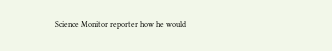Science Monitor reporter how he would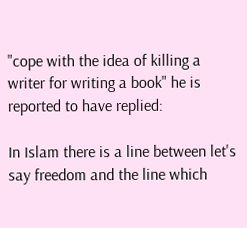"cope with the idea of killing a writer for writing a book" he is reported to have replied:

In Islam there is a line between let's say freedom and the line which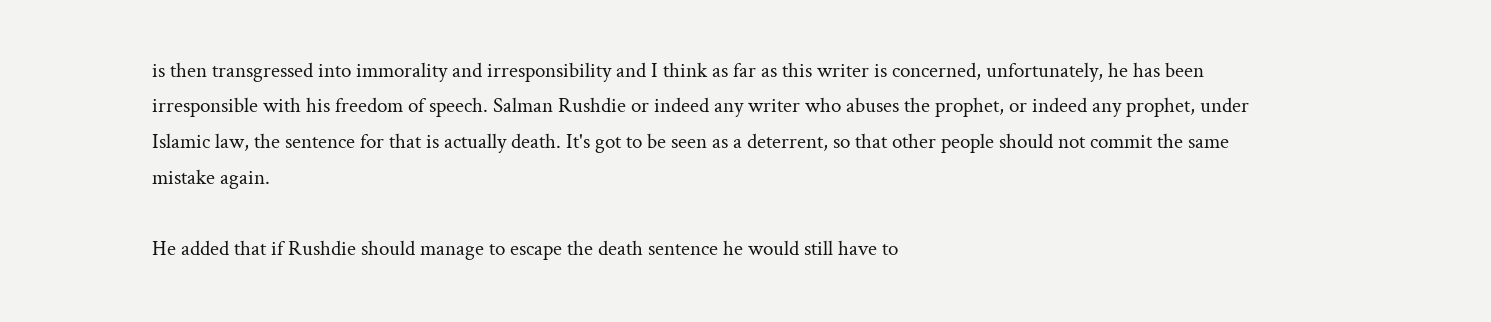is then transgressed into immorality and irresponsibility and I think as far as this writer is concerned, unfortunately, he has been irresponsible with his freedom of speech. Salman Rushdie or indeed any writer who abuses the prophet, or indeed any prophet, under Islamic law, the sentence for that is actually death. It's got to be seen as a deterrent, so that other people should not commit the same mistake again.

He added that if Rushdie should manage to escape the death sentence he would still have to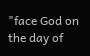"face God on the day of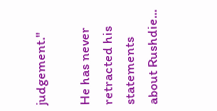judgement."

He has never retracted his statements about Rushdie...